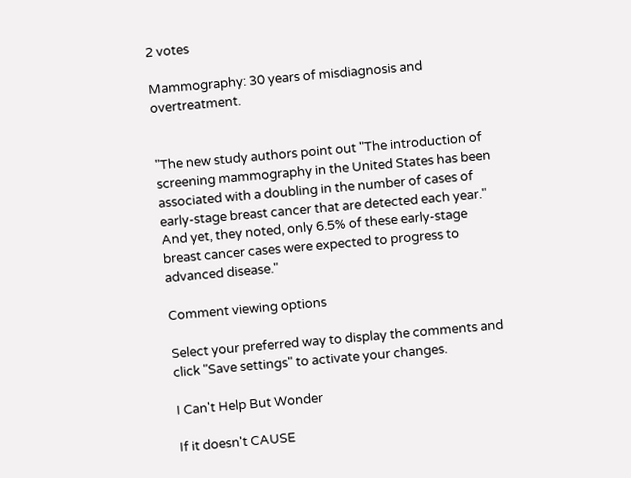2 votes

Mammography: 30 years of misdiagnosis and overtreatment.


"The new study authors point out "The introduction of screening mammography in the United States has been associated with a doubling in the number of cases of early-stage breast cancer that are detected each year." And yet, they noted, only 6.5% of these early-stage breast cancer cases were expected to progress to advanced disease."

Comment viewing options

Select your preferred way to display the comments and click "Save settings" to activate your changes.

I Can't Help But Wonder

If it doesn't CAUSE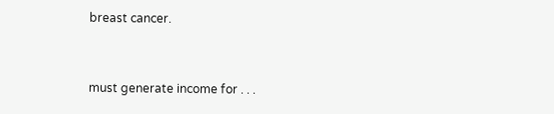breast cancer.


must generate income for . . .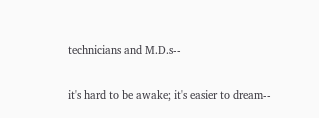technicians and M.D.s--

it's hard to be awake; it's easier to dream--